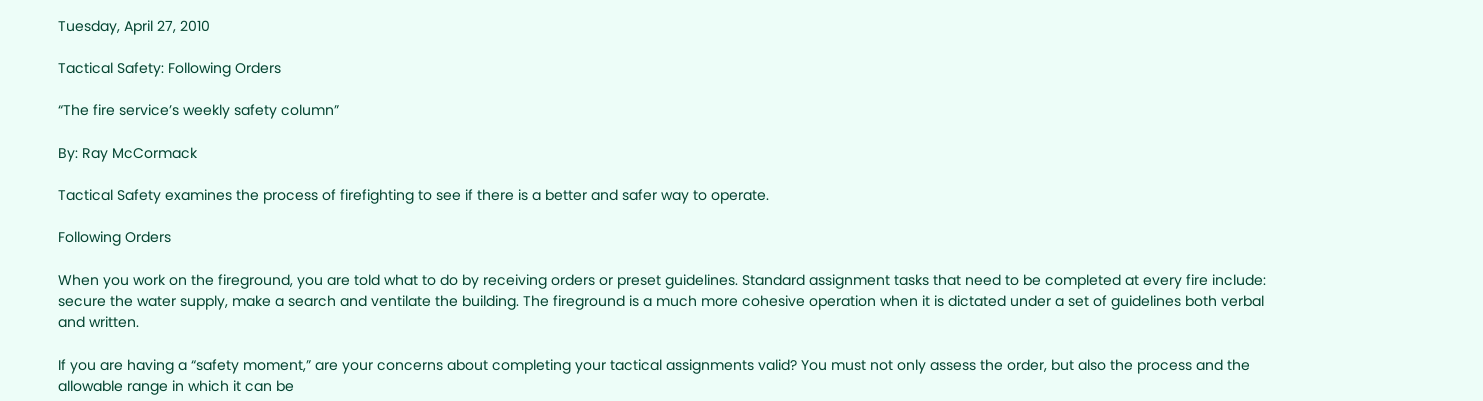Tuesday, April 27, 2010

Tactical Safety: Following Orders

“The fire service’s weekly safety column”

By: Ray McCormack

Tactical Safety examines the process of firefighting to see if there is a better and safer way to operate.

Following Orders

When you work on the fireground, you are told what to do by receiving orders or preset guidelines. Standard assignment tasks that need to be completed at every fire include: secure the water supply, make a search and ventilate the building. The fireground is a much more cohesive operation when it is dictated under a set of guidelines both verbal and written.

If you are having a “safety moment,” are your concerns about completing your tactical assignments valid? You must not only assess the order, but also the process and the allowable range in which it can be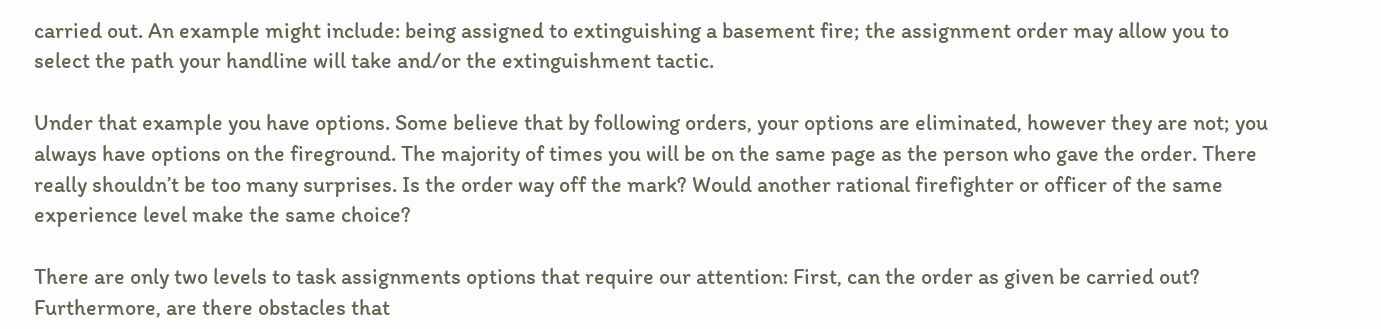carried out. An example might include: being assigned to extinguishing a basement fire; the assignment order may allow you to select the path your handline will take and/or the extinguishment tactic.

Under that example you have options. Some believe that by following orders, your options are eliminated, however they are not; you always have options on the fireground. The majority of times you will be on the same page as the person who gave the order. There really shouldn’t be too many surprises. Is the order way off the mark? Would another rational firefighter or officer of the same experience level make the same choice?

There are only two levels to task assignments options that require our attention: First, can the order as given be carried out? Furthermore, are there obstacles that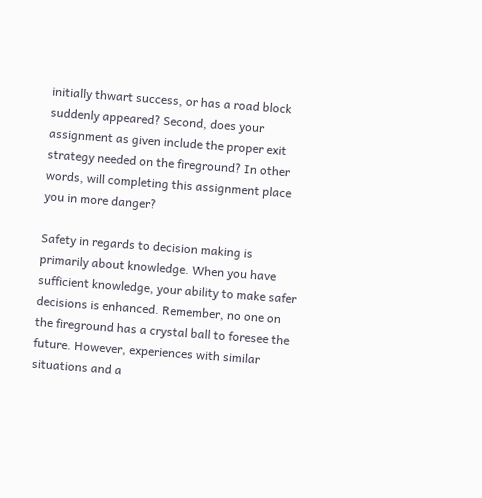initially thwart success, or has a road block suddenly appeared? Second, does your assignment as given include the proper exit strategy needed on the fireground? In other words, will completing this assignment place you in more danger?

Safety in regards to decision making is primarily about knowledge. When you have sufficient knowledge, your ability to make safer decisions is enhanced. Remember, no one on the fireground has a crystal ball to foresee the future. However, experiences with similar situations and a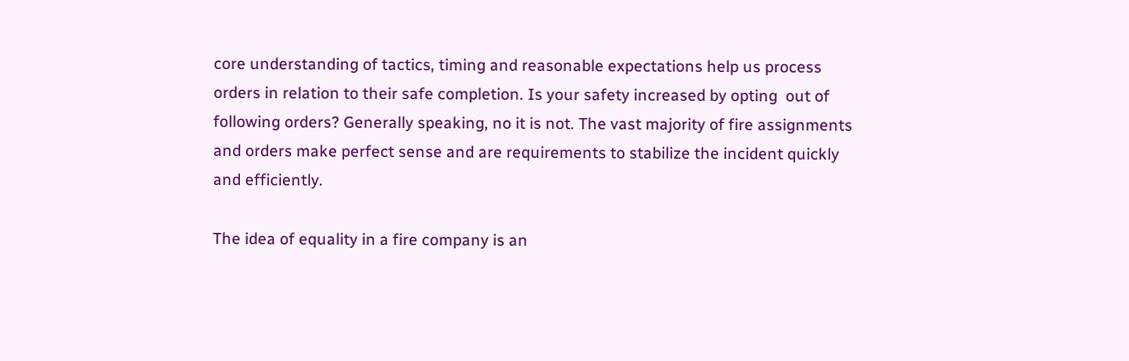core understanding of tactics, timing and reasonable expectations help us process orders in relation to their safe completion. Is your safety increased by opting  out of following orders? Generally speaking, no it is not. The vast majority of fire assignments and orders make perfect sense and are requirements to stabilize the incident quickly and efficiently.

The idea of equality in a fire company is an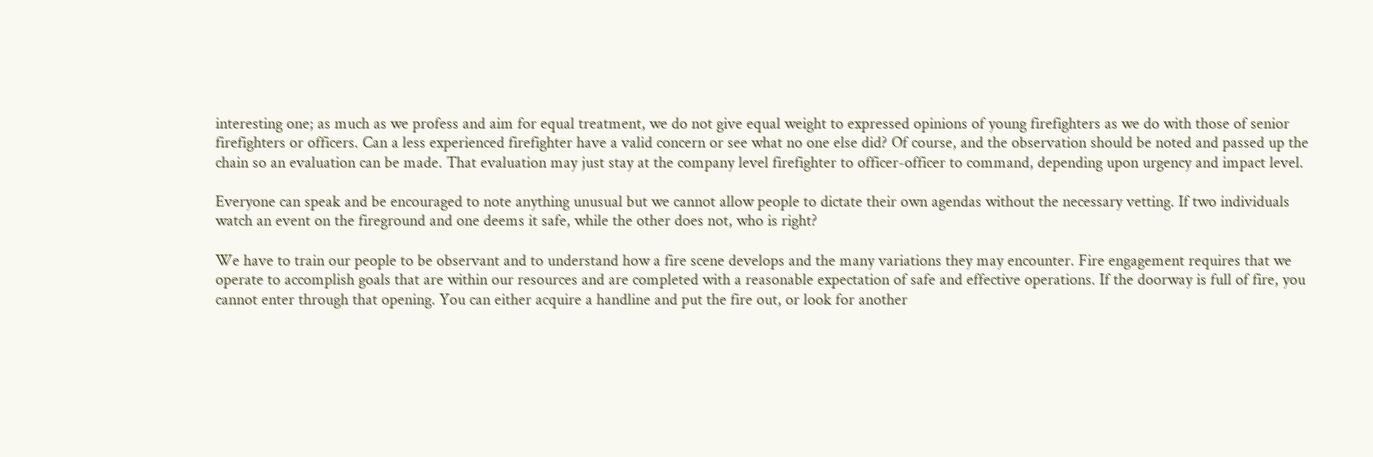interesting one; as much as we profess and aim for equal treatment, we do not give equal weight to expressed opinions of young firefighters as we do with those of senior firefighters or officers. Can a less experienced firefighter have a valid concern or see what no one else did? Of course, and the observation should be noted and passed up the chain so an evaluation can be made. That evaluation may just stay at the company level firefighter to officer-officer to command, depending upon urgency and impact level.

Everyone can speak and be encouraged to note anything unusual but we cannot allow people to dictate their own agendas without the necessary vetting. If two individuals watch an event on the fireground and one deems it safe, while the other does not, who is right?

We have to train our people to be observant and to understand how a fire scene develops and the many variations they may encounter. Fire engagement requires that we operate to accomplish goals that are within our resources and are completed with a reasonable expectation of safe and effective operations. If the doorway is full of fire, you cannot enter through that opening. You can either acquire a handline and put the fire out, or look for another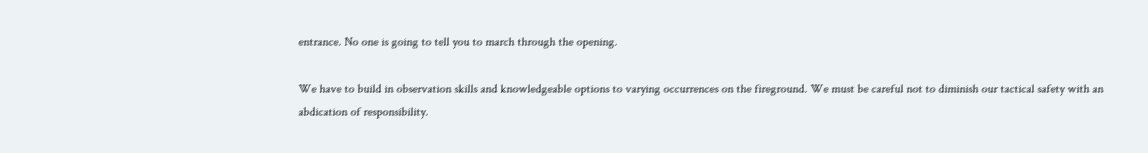entrance. No one is going to tell you to march through the opening.

We have to build in observation skills and knowledgeable options to varying occurrences on the fireground. We must be careful not to diminish our tactical safety with an abdication of responsibility.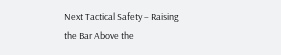Next Tactical Safety – Raising the Bar Above the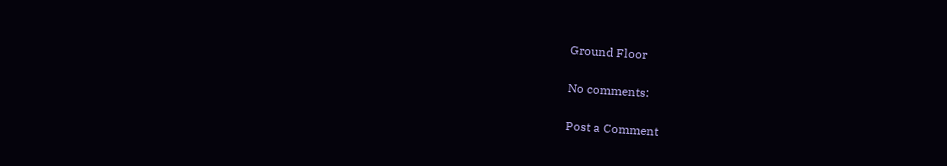Ground Floor

No comments:

Post a Comment